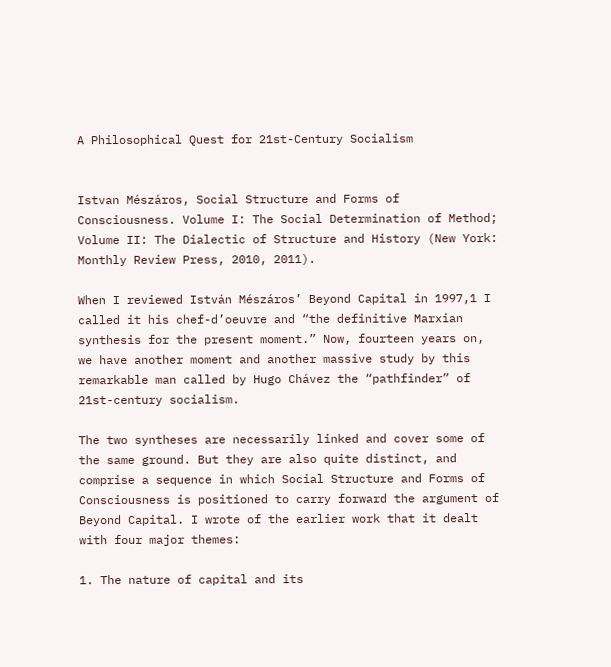A Philosophical Quest for 21st-Century Socialism


Istvan Mészáros, Social Structure and Forms of Consciousness. Volume I: The Social Determination of Method; Volume II: The Dialectic of Structure and History (New York: Monthly Review Press, 2010, 2011).

When I reviewed István Mészáros’ Beyond Capital in 1997,1 I called it his chef-d’oeuvre and “the definitive Marxian synthesis for the present moment.” Now, fourteen years on, we have another moment and another massive study by this remarkable man called by Hugo Chávez the “pathfinder” of 21st-century socialism.

The two syntheses are necessarily linked and cover some of the same ground. But they are also quite distinct, and comprise a sequence in which Social Structure and Forms of Consciousness is positioned to carry forward the argument of Beyond Capital. I wrote of the earlier work that it dealt with four major themes:

1. The nature of capital and its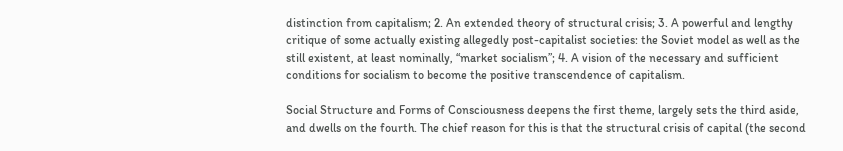distinction from capitalism; 2. An extended theory of structural crisis; 3. A powerful and lengthy critique of some actually existing allegedly post-capitalist societies: the Soviet model as well as the still existent, at least nominally, “market socialism”; 4. A vision of the necessary and sufficient conditions for socialism to become the positive transcendence of capitalism.

Social Structure and Forms of Consciousness deepens the first theme, largely sets the third aside, and dwells on the fourth. The chief reason for this is that the structural crisis of capital (the second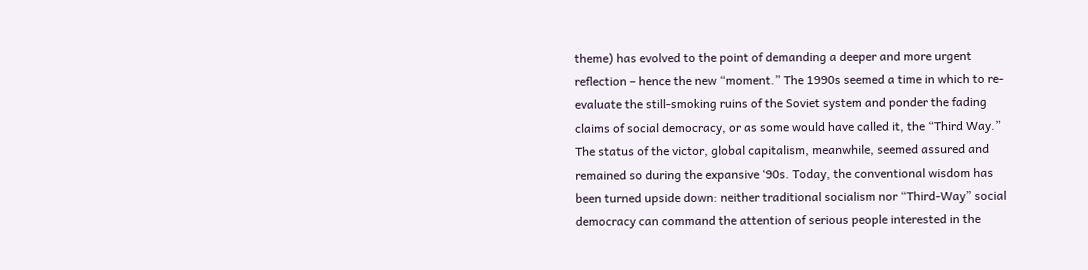theme) has evolved to the point of demanding a deeper and more urgent reflection – hence the new “moment.” The 1990s seemed a time in which to re-evaluate the still-smoking ruins of the Soviet system and ponder the fading claims of social democracy, or as some would have called it, the “Third Way.” The status of the victor, global capitalism, meanwhile, seemed assured and remained so during the expansive ‘90s. Today, the conventional wisdom has been turned upside down: neither traditional socialism nor “Third-Way” social democracy can command the attention of serious people interested in the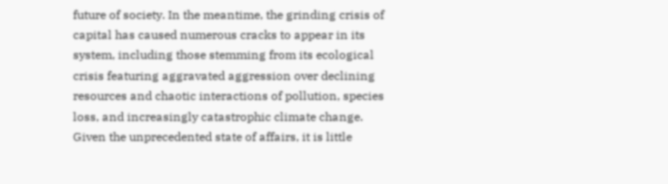future of society. In the meantime, the grinding crisis of capital has caused numerous cracks to appear in its system, including those stemming from its ecological crisis featuring aggravated aggression over declining resources and chaotic interactions of pollution, species loss, and increasingly catastrophic climate change. Given the unprecedented state of affairs, it is little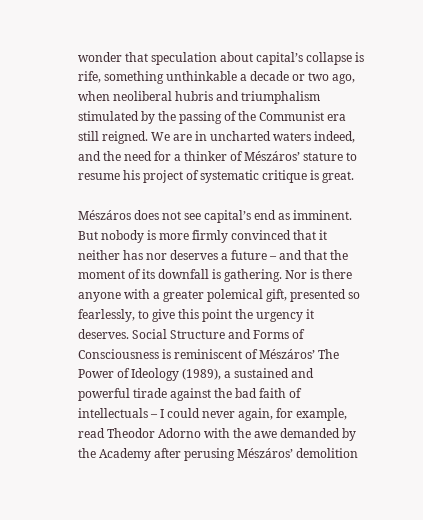wonder that speculation about capital’s collapse is rife, something unthinkable a decade or two ago, when neoliberal hubris and triumphalism stimulated by the passing of the Communist era still reigned. We are in uncharted waters indeed, and the need for a thinker of Mészáros’ stature to resume his project of systematic critique is great.

Mészáros does not see capital’s end as imminent. But nobody is more firmly convinced that it neither has nor deserves a future – and that the moment of its downfall is gathering. Nor is there anyone with a greater polemical gift, presented so fearlessly, to give this point the urgency it deserves. Social Structure and Forms of Consciousness is reminiscent of Mészáros’ The Power of Ideology (1989), a sustained and powerful tirade against the bad faith of intellectuals – I could never again, for example, read Theodor Adorno with the awe demanded by the Academy after perusing Mészáros’ demolition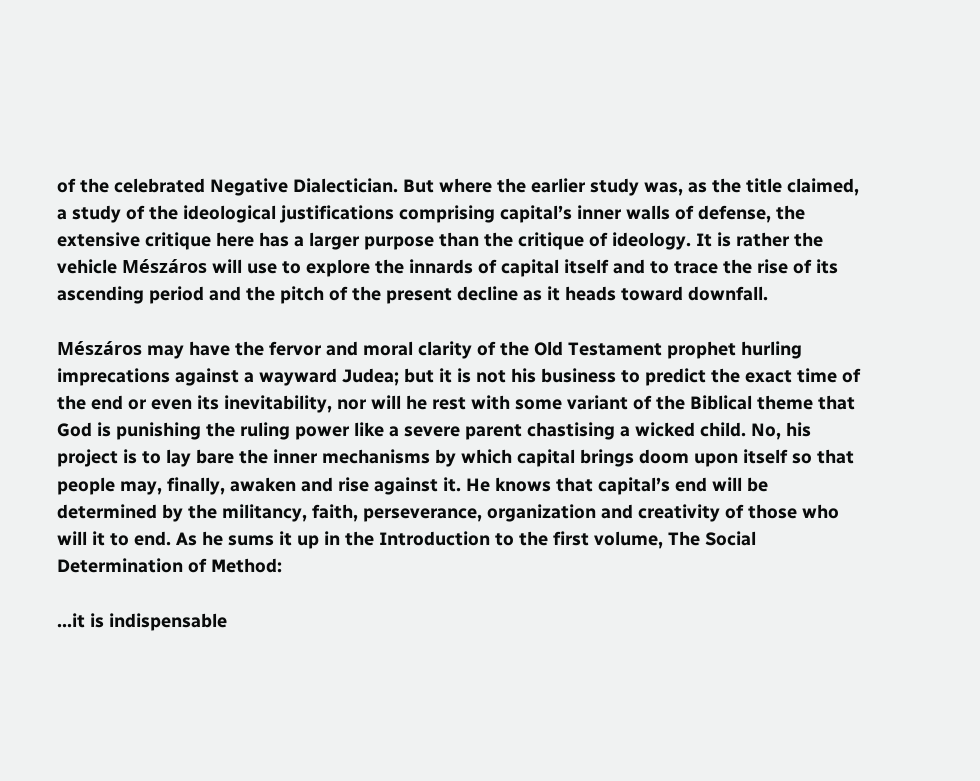of the celebrated Negative Dialectician. But where the earlier study was, as the title claimed, a study of the ideological justifications comprising capital’s inner walls of defense, the extensive critique here has a larger purpose than the critique of ideology. It is rather the vehicle Mészáros will use to explore the innards of capital itself and to trace the rise of its ascending period and the pitch of the present decline as it heads toward downfall.

Mészáros may have the fervor and moral clarity of the Old Testament prophet hurling imprecations against a wayward Judea; but it is not his business to predict the exact time of the end or even its inevitability, nor will he rest with some variant of the Biblical theme that God is punishing the ruling power like a severe parent chastising a wicked child. No, his project is to lay bare the inner mechanisms by which capital brings doom upon itself so that people may, finally, awaken and rise against it. He knows that capital’s end will be determined by the militancy, faith, perseverance, organization and creativity of those who will it to end. As he sums it up in the Introduction to the first volume, The Social Determination of Method:

...it is indispensable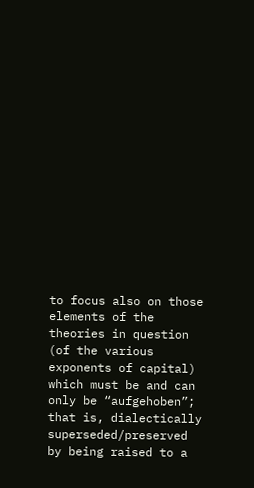to focus also on those elements of the theories in question (of the various exponents of capital) which must be and can only be “aufgehoben”; that is, dialectically  superseded/preserved by being raised to a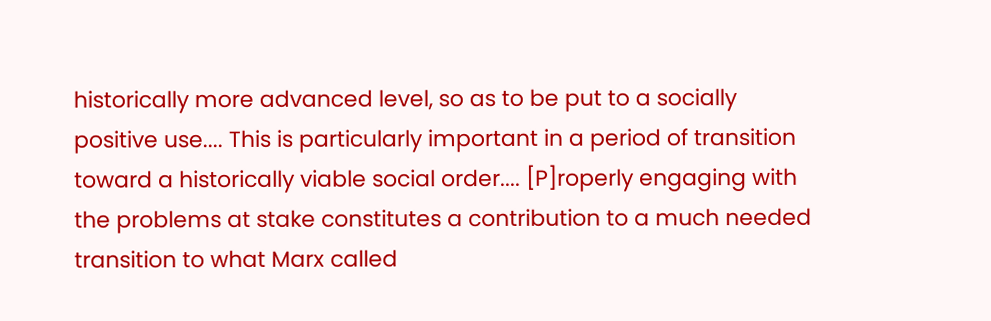historically more advanced level, so as to be put to a socially positive use.... This is particularly important in a period of transition toward a historically viable social order.... [P]roperly engaging with the problems at stake constitutes a contribution to a much needed transition to what Marx called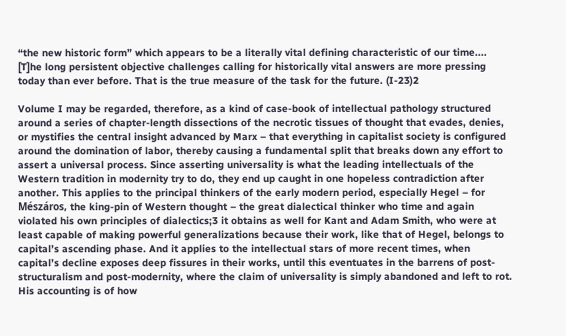“the new historic form” which appears to be a literally vital defining characteristic of our time.... [T]he long persistent objective challenges calling for historically vital answers are more pressing today than ever before. That is the true measure of the task for the future. (I-23)2

Volume I may be regarded, therefore, as a kind of case-book of intellectual pathology structured around a series of chapter-length dissections of the necrotic tissues of thought that evades, denies, or mystifies the central insight advanced by Marx – that everything in capitalist society is configured around the domination of labor, thereby causing a fundamental split that breaks down any effort to assert a universal process. Since asserting universality is what the leading intellectuals of the Western tradition in modernity try to do, they end up caught in one hopeless contradiction after another. This applies to the principal thinkers of the early modern period, especially Hegel – for Mészáros, the king-pin of Western thought – the great dialectical thinker who time and again violated his own principles of dialectics;3 it obtains as well for Kant and Adam Smith, who were at least capable of making powerful generalizations because their work, like that of Hegel, belongs to capital’s ascending phase. And it applies to the intellectual stars of more recent times, when capital’s decline exposes deep fissures in their works, until this eventuates in the barrens of post-structuralism and post-modernity, where the claim of universality is simply abandoned and left to rot. His accounting is of how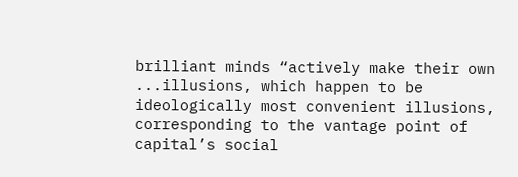brilliant minds “actively make their own  ...illusions, which happen to be ideologically most convenient illusions, corresponding to the vantage point of capital’s social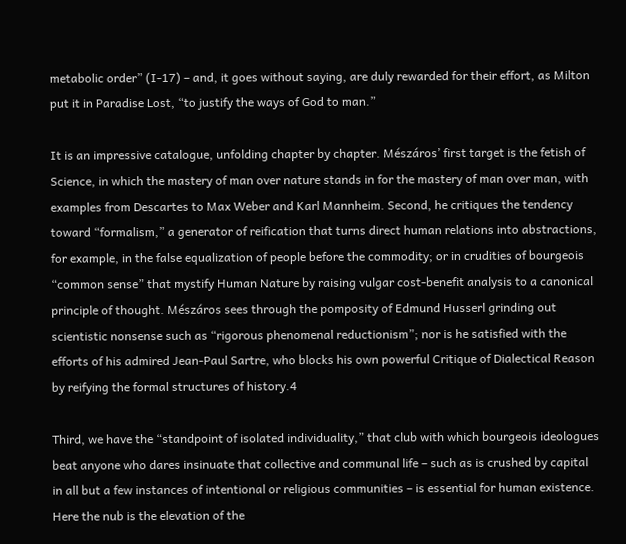metabolic order” (I-17) – and, it goes without saying, are duly rewarded for their effort, as Milton put it in Paradise Lost, “to justify the ways of God to man.”

It is an impressive catalogue, unfolding chapter by chapter. Mészáros’ first target is the fetish of Science, in which the mastery of man over nature stands in for the mastery of man over man, with examples from Descartes to Max Weber and Karl Mannheim. Second, he critiques the tendency toward “formalism,” a generator of reification that turns direct human relations into abstractions, for example, in the false equalization of people before the commodity; or in crudities of bourgeois “common sense” that mystify Human Nature by raising vulgar cost-benefit analysis to a canonical principle of thought. Mészáros sees through the pomposity of Edmund Husserl grinding out scientistic nonsense such as “rigorous phenomenal reductionism”; nor is he satisfied with the efforts of his admired Jean-Paul Sartre, who blocks his own powerful Critique of Dialectical Reason by reifying the formal structures of history.4

Third, we have the “standpoint of isolated individuality,” that club with which bourgeois ideologues beat anyone who dares insinuate that collective and communal life – such as is crushed by capital in all but a few instances of intentional or religious communities – is essential for human existence. Here the nub is the elevation of the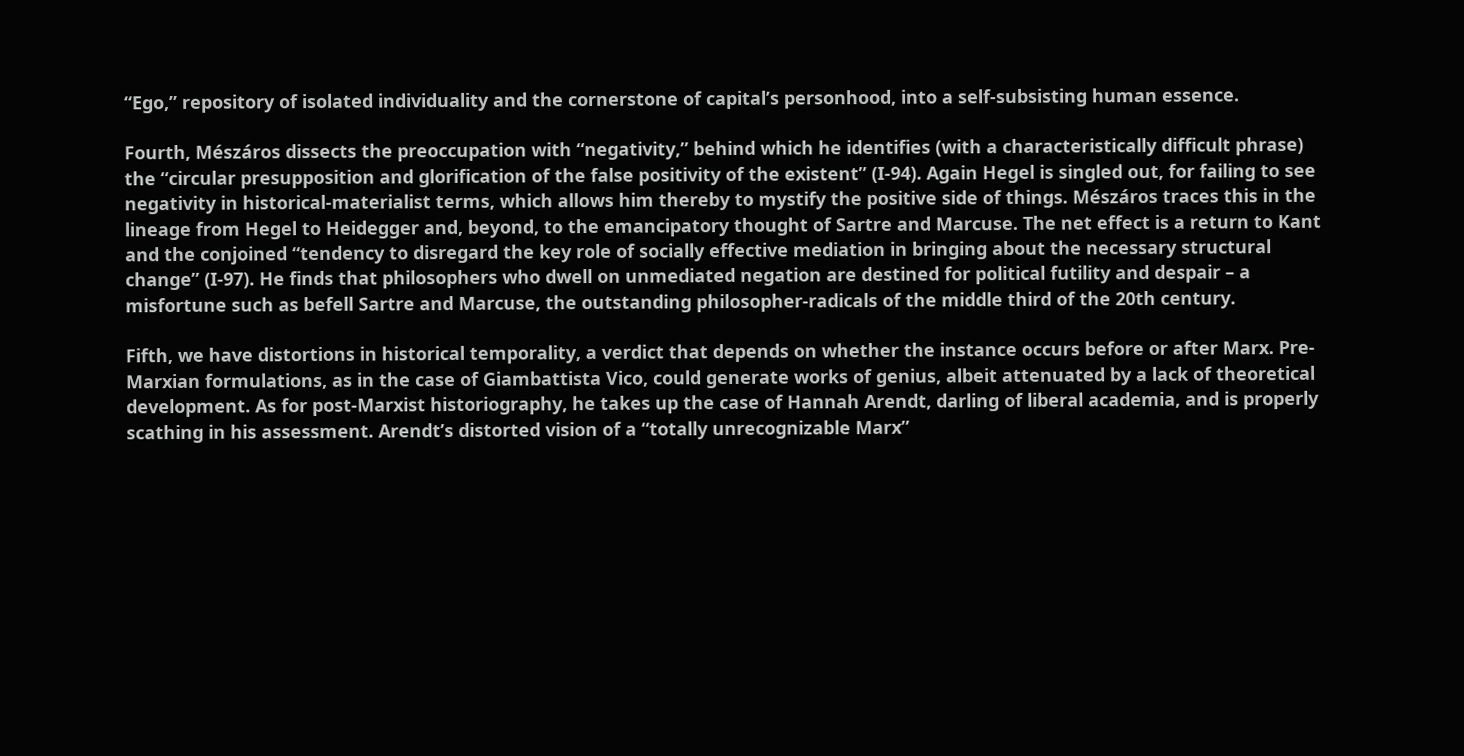“Ego,” repository of isolated individuality and the cornerstone of capital’s personhood, into a self-subsisting human essence.

Fourth, Mészáros dissects the preoccupation with “negativity,” behind which he identifies (with a characteristically difficult phrase) the “circular presupposition and glorification of the false positivity of the existent” (I-94). Again Hegel is singled out, for failing to see negativity in historical-materialist terms, which allows him thereby to mystify the positive side of things. Mészáros traces this in the lineage from Hegel to Heidegger and, beyond, to the emancipatory thought of Sartre and Marcuse. The net effect is a return to Kant and the conjoined “tendency to disregard the key role of socially effective mediation in bringing about the necessary structural change” (I-97). He finds that philosophers who dwell on unmediated negation are destined for political futility and despair – a misfortune such as befell Sartre and Marcuse, the outstanding philosopher-radicals of the middle third of the 20th century.

Fifth, we have distortions in historical temporality, a verdict that depends on whether the instance occurs before or after Marx. Pre-Marxian formulations, as in the case of Giambattista Vico, could generate works of genius, albeit attenuated by a lack of theoretical development. As for post-Marxist historiography, he takes up the case of Hannah Arendt, darling of liberal academia, and is properly scathing in his assessment. Arendt’s distorted vision of a “totally unrecognizable Marx”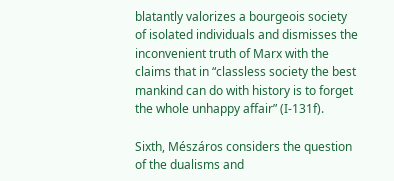blatantly valorizes a bourgeois society of isolated individuals and dismisses the inconvenient truth of Marx with the claims that in “classless society the best mankind can do with history is to forget the whole unhappy affair” (I-131f).

Sixth, Mészáros considers the question of the dualisms and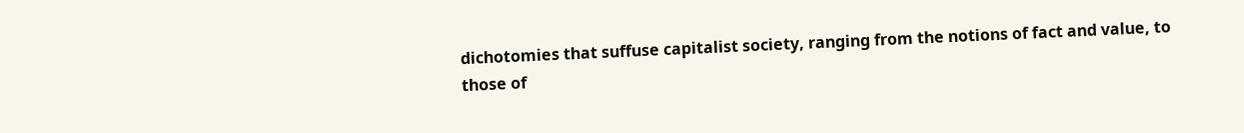dichotomies that suffuse capitalist society, ranging from the notions of fact and value, to those of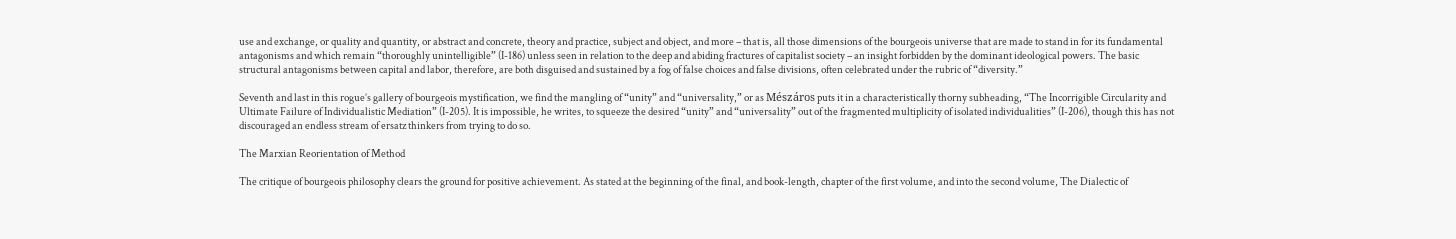use and exchange, or quality and quantity, or abstract and concrete, theory and practice, subject and object, and more – that is, all those dimensions of the bourgeois universe that are made to stand in for its fundamental antagonisms and which remain “thoroughly unintelligible” (I-186) unless seen in relation to the deep and abiding fractures of capitalist society – an insight forbidden by the dominant ideological powers. The basic structural antagonisms between capital and labor, therefore, are both disguised and sustained by a fog of false choices and false divisions, often celebrated under the rubric of “diversity.”

Seventh and last in this rogue’s gallery of bourgeois mystification, we find the mangling of “unity” and “universality,” or as Mészáros puts it in a characteristically thorny subheading, “The Incorrigible Circularity and Ultimate Failure of Individualistic Mediation” (I-205). It is impossible, he writes, to squeeze the desired “unity” and “universality” out of the fragmented multiplicity of isolated individualities” (I-206), though this has not discouraged an endless stream of ersatz thinkers from trying to do so.

The Marxian Reorientation of Method

The critique of bourgeois philosophy clears the ground for positive achievement. As stated at the beginning of the final, and book-length, chapter of the first volume, and into the second volume, The Dialectic of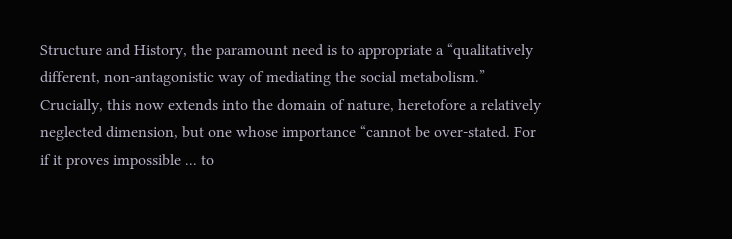Structure and History, the paramount need is to appropriate a “qualitatively different, non-antagonistic way of mediating the social metabolism.” Crucially, this now extends into the domain of nature, heretofore a relatively neglected dimension, but one whose importance “cannot be over-stated. For if it proves impossible ... to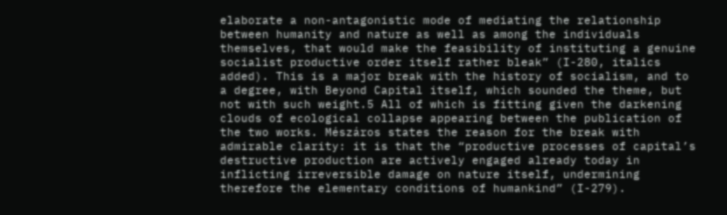elaborate a non-antagonistic mode of mediating the relationship between humanity and nature as well as among the individuals themselves, that would make the feasibility of instituting a genuine socialist productive order itself rather bleak” (I-280, italics added). This is a major break with the history of socialism, and to a degree, with Beyond Capital itself, which sounded the theme, but not with such weight.5 All of which is fitting given the darkening clouds of ecological collapse appearing between the publication of the two works. Mészáros states the reason for the break with admirable clarity: it is that the “productive processes of capital’s destructive production are actively engaged already today in inflicting irreversible damage on nature itself, undermining therefore the elementary conditions of humankind” (I-279).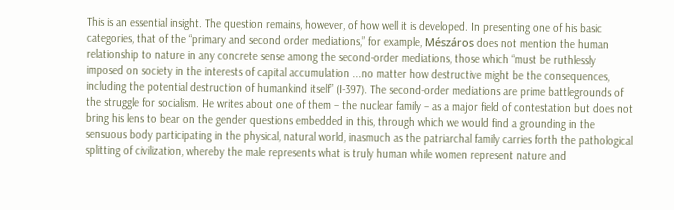This is an essential insight. The question remains, however, of how well it is developed. In presenting one of his basic categories, that of the “primary and second order mediations,” for example, Mészáros does not mention the human relationship to nature in any concrete sense among the second-order mediations, those which “must be ruthlessly imposed on society in the interests of capital accumulation ...no matter how destructive might be the consequences, including the potential destruction of humankind itself” (I-397). The second-order mediations are prime battlegrounds of the struggle for socialism. He writes about one of them – the nuclear family – as a major field of contestation but does not bring his lens to bear on the gender questions embedded in this, through which we would find a grounding in the sensuous body participating in the physical, natural world, inasmuch as the patriarchal family carries forth the pathological splitting of civilization, whereby the male represents what is truly human while women represent nature and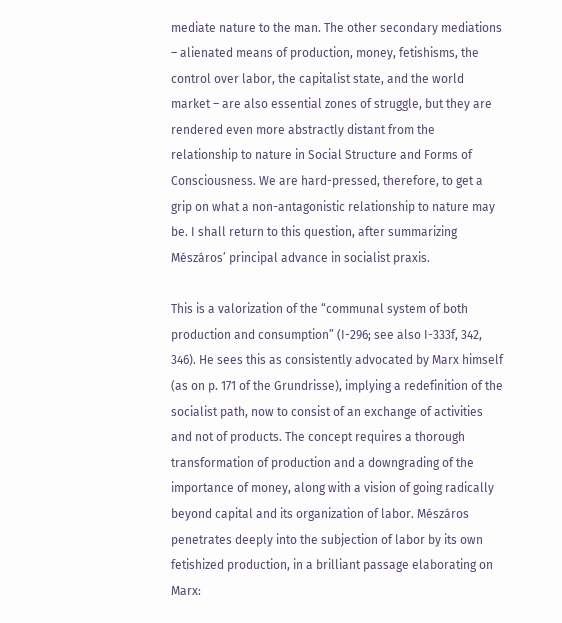mediate nature to the man. The other secondary mediations – alienated means of production, money, fetishisms, the control over labor, the capitalist state, and the world market – are also essential zones of struggle, but they are rendered even more abstractly distant from the relationship to nature in Social Structure and Forms of Consciousness. We are hard-pressed, therefore, to get a grip on what a non-antagonistic relationship to nature may be. I shall return to this question, after summarizing Mészáros’ principal advance in socialist praxis.

This is a valorization of the “communal system of both production and consumption” (I-296; see also I-333f, 342, 346). He sees this as consistently advocated by Marx himself (as on p. 171 of the Grundrisse), implying a redefinition of the socialist path, now to consist of an exchange of activities and not of products. The concept requires a thorough transformation of production and a downgrading of the importance of money, along with a vision of going radically beyond capital and its organization of labor. Mészáros penetrates deeply into the subjection of labor by its own fetishized production, in a brilliant passage elaborating on Marx: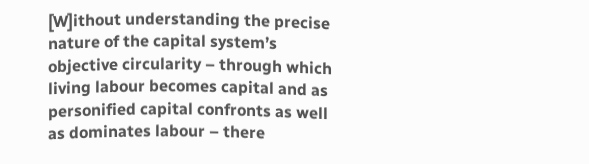[W]ithout understanding the precise nature of the capital system’s objective circularity – through which living labour becomes capital and as personified capital confronts as well as dominates labour – there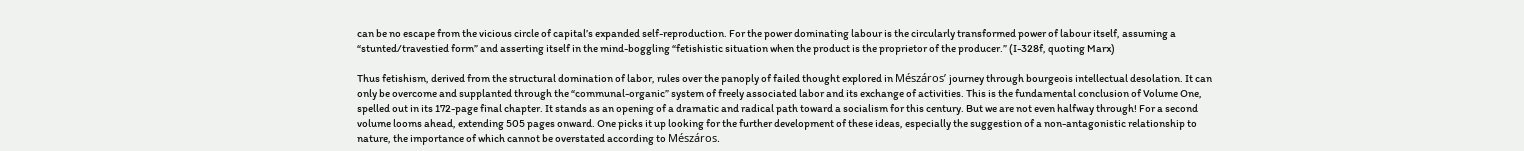can be no escape from the vicious circle of capital’s expanded self-reproduction. For the power dominating labour is the circularly transformed power of labour itself, assuming a “stunted/travestied form” and asserting itself in the mind-boggling “fetishistic situation when the product is the proprietor of the producer.” (I-328f, quoting Marx)

Thus fetishism, derived from the structural domination of labor, rules over the panoply of failed thought explored in Mészáros’ journey through bourgeois intellectual desolation. It can only be overcome and supplanted through the “communal-organic” system of freely associated labor and its exchange of activities. This is the fundamental conclusion of Volume One, spelled out in its 172-page final chapter. It stands as an opening of a dramatic and radical path toward a socialism for this century. But we are not even halfway through! For a second volume looms ahead, extending 505 pages onward. One picks it up looking for the further development of these ideas, especially the suggestion of a non-antagonistic relationship to nature, the importance of which cannot be overstated according to Mészáros.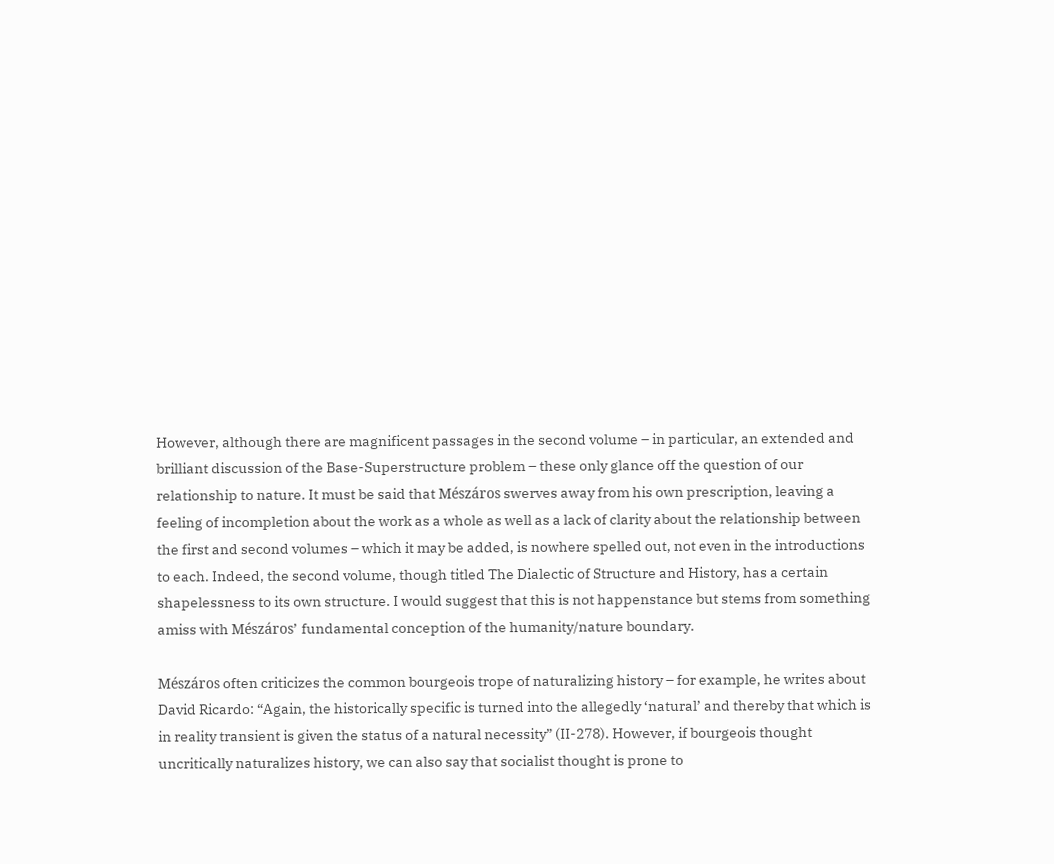However, although there are magnificent passages in the second volume – in particular, an extended and brilliant discussion of the Base-Superstructure problem – these only glance off the question of our relationship to nature. It must be said that Mészáros swerves away from his own prescription, leaving a feeling of incompletion about the work as a whole as well as a lack of clarity about the relationship between the first and second volumes – which it may be added, is nowhere spelled out, not even in the introductions to each. Indeed, the second volume, though titled The Dialectic of Structure and History, has a certain shapelessness to its own structure. I would suggest that this is not happenstance but stems from something amiss with Mészáros’ fundamental conception of the humanity/nature boundary.

Mészáros often criticizes the common bourgeois trope of naturalizing history – for example, he writes about David Ricardo: “Again, the historically specific is turned into the allegedly ‘natural’ and thereby that which is in reality transient is given the status of a natural necessity” (II-278). However, if bourgeois thought uncritically naturalizes history, we can also say that socialist thought is prone to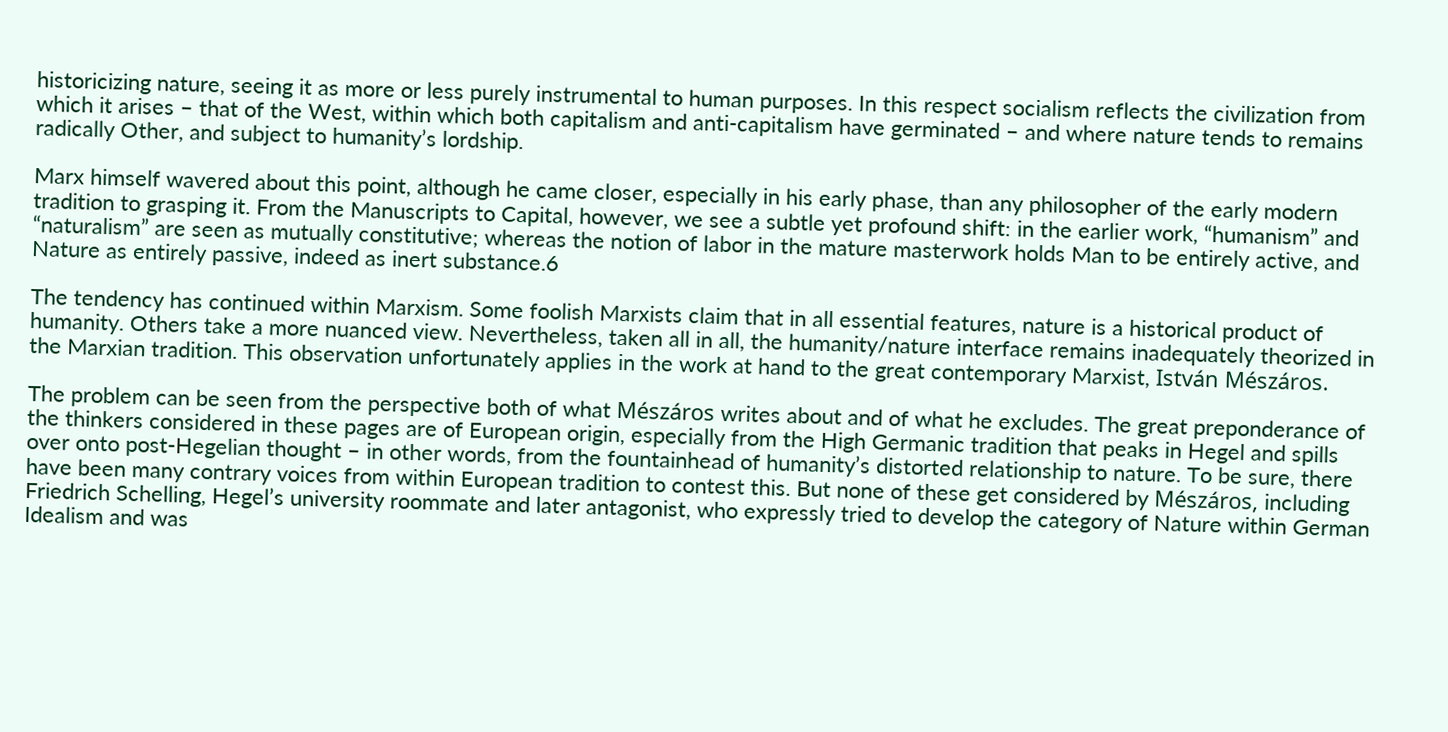historicizing nature, seeing it as more or less purely instrumental to human purposes. In this respect socialism reflects the civilization from which it arises – that of the West, within which both capitalism and anti-capitalism have germinated – and where nature tends to remains radically Other, and subject to humanity’s lordship.

Marx himself wavered about this point, although he came closer, especially in his early phase, than any philosopher of the early modern tradition to grasping it. From the Manuscripts to Capital, however, we see a subtle yet profound shift: in the earlier work, “humanism” and “naturalism” are seen as mutually constitutive; whereas the notion of labor in the mature masterwork holds Man to be entirely active, and Nature as entirely passive, indeed as inert substance.6

The tendency has continued within Marxism. Some foolish Marxists claim that in all essential features, nature is a historical product of humanity. Others take a more nuanced view. Nevertheless, taken all in all, the humanity/nature interface remains inadequately theorized in the Marxian tradition. This observation unfortunately applies in the work at hand to the great contemporary Marxist, István Mészáros.

The problem can be seen from the perspective both of what Mészáros writes about and of what he excludes. The great preponderance of the thinkers considered in these pages are of European origin, especially from the High Germanic tradition that peaks in Hegel and spills over onto post-Hegelian thought – in other words, from the fountainhead of humanity’s distorted relationship to nature. To be sure, there have been many contrary voices from within European tradition to contest this. But none of these get considered by Mészáros, including Friedrich Schelling, Hegel’s university roommate and later antagonist, who expressly tried to develop the category of Nature within German Idealism and was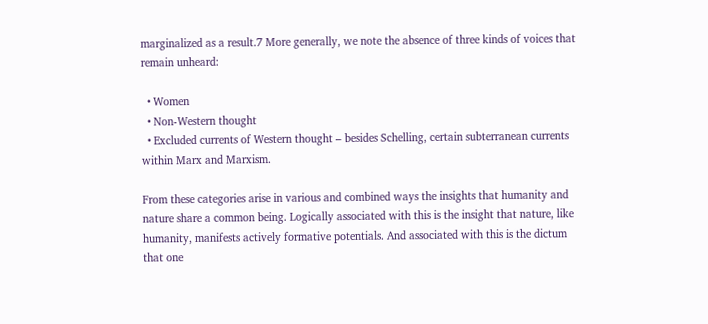marginalized as a result.7 More generally, we note the absence of three kinds of voices that remain unheard:

  • Women
  • Non-Western thought
  • Excluded currents of Western thought – besides Schelling, certain subterranean currents within Marx and Marxism.

From these categories arise in various and combined ways the insights that humanity and nature share a common being. Logically associated with this is the insight that nature, like humanity, manifests actively formative potentials. And associated with this is the dictum that one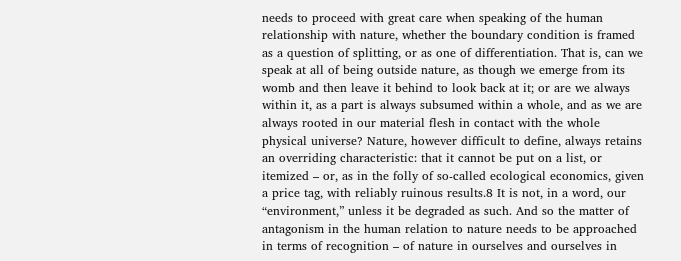needs to proceed with great care when speaking of the human relationship with nature, whether the boundary condition is framed as a question of splitting, or as one of differentiation. That is, can we speak at all of being outside nature, as though we emerge from its womb and then leave it behind to look back at it; or are we always within it, as a part is always subsumed within a whole, and as we are always rooted in our material flesh in contact with the whole physical universe? Nature, however difficult to define, always retains an overriding characteristic: that it cannot be put on a list, or itemized – or, as in the folly of so-called ecological economics, given a price tag, with reliably ruinous results.8 It is not, in a word, our “environment,” unless it be degraded as such. And so the matter of antagonism in the human relation to nature needs to be approached in terms of recognition – of nature in ourselves and ourselves in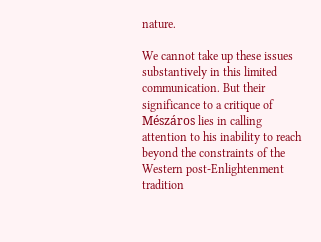nature.

We cannot take up these issues substantively in this limited communication. But their significance to a critique of Mészáros lies in calling attention to his inability to reach beyond the constraints of the Western post-Enlightenment tradition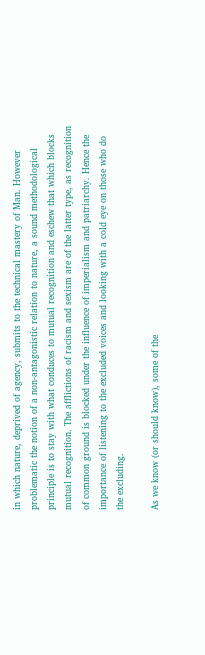in which nature, deprived of agency, submits to the technical mastery of Man. However problematic the notion of a non-antagonistic relation to nature, a sound methodological principle is to stay with what conduces to mutual recognition and eschew that which blocks mutual recognition. The afflictions of racism and sexism are of the latter type, as recognition of common ground is blocked under the influence of imperialism and patriarchy. Hence the importance of listening to the excluded voices and looking with a cold eye on those who do the excluding.

As we know (or should know), some of the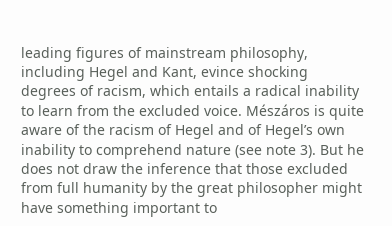leading figures of mainstream philosophy, including Hegel and Kant, evince shocking degrees of racism, which entails a radical inability to learn from the excluded voice. Mészáros is quite aware of the racism of Hegel and of Hegel’s own inability to comprehend nature (see note 3). But he does not draw the inference that those excluded from full humanity by the great philosopher might have something important to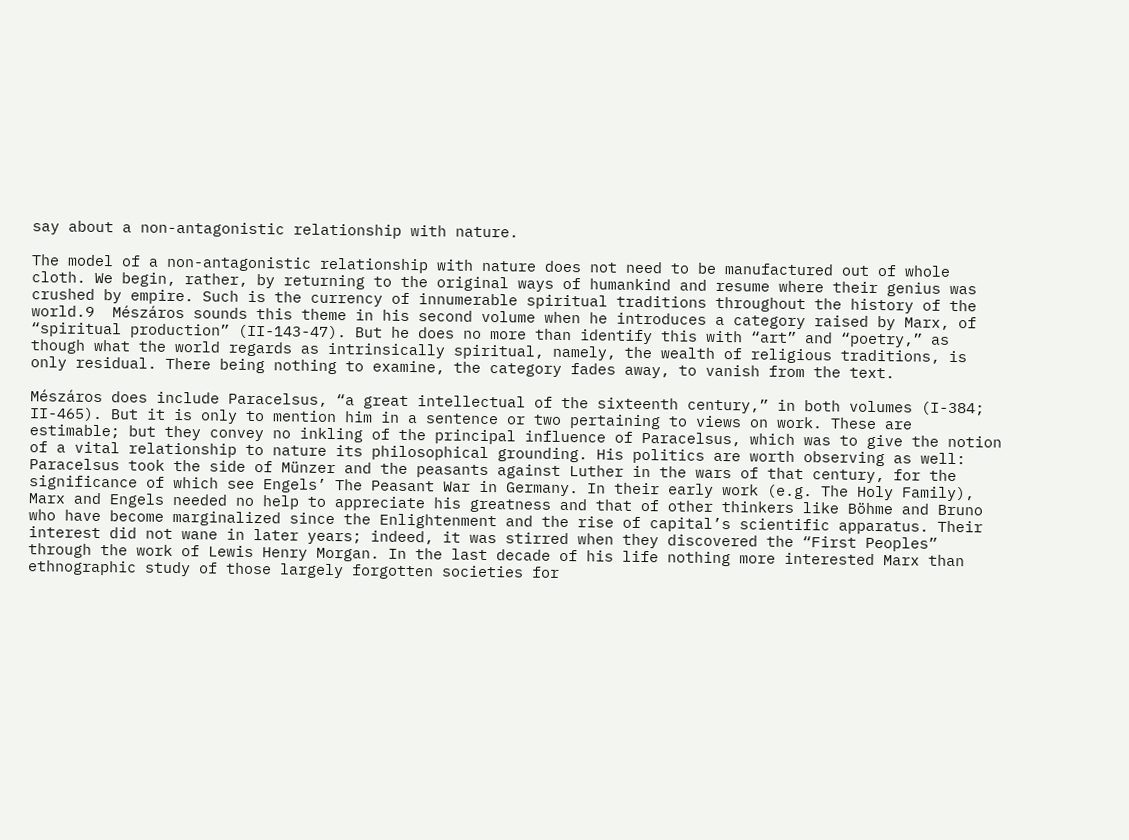say about a non-antagonistic relationship with nature.

The model of a non-antagonistic relationship with nature does not need to be manufactured out of whole cloth. We begin, rather, by returning to the original ways of humankind and resume where their genius was crushed by empire. Such is the currency of innumerable spiritual traditions throughout the history of the world.9  Mészáros sounds this theme in his second volume when he introduces a category raised by Marx, of “spiritual production” (II-143-47). But he does no more than identify this with “art” and “poetry,” as though what the world regards as intrinsically spiritual, namely, the wealth of religious traditions, is only residual. There being nothing to examine, the category fades away, to vanish from the text.

Mészáros does include Paracelsus, “a great intellectual of the sixteenth century,” in both volumes (I-384; II-465). But it is only to mention him in a sentence or two pertaining to views on work. These are estimable; but they convey no inkling of the principal influence of Paracelsus, which was to give the notion of a vital relationship to nature its philosophical grounding. His politics are worth observing as well: Paracelsus took the side of Münzer and the peasants against Luther in the wars of that century, for the significance of which see Engels’ The Peasant War in Germany. In their early work (e.g. The Holy Family), Marx and Engels needed no help to appreciate his greatness and that of other thinkers like Böhme and Bruno who have become marginalized since the Enlightenment and the rise of capital’s scientific apparatus. Their interest did not wane in later years; indeed, it was stirred when they discovered the “First Peoples” through the work of Lewis Henry Morgan. In the last decade of his life nothing more interested Marx than ethnographic study of those largely forgotten societies for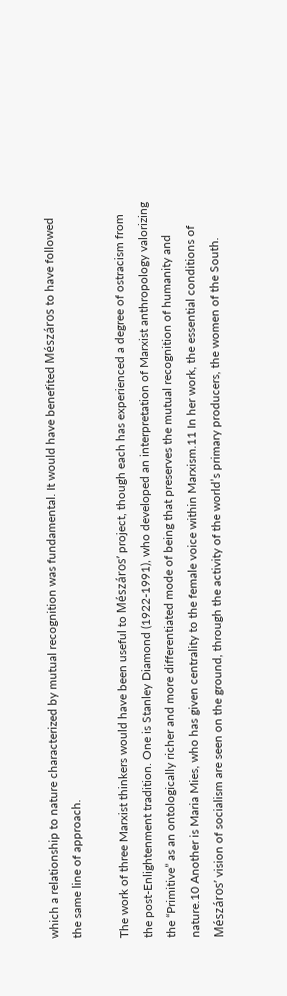which a relationship to nature characterized by mutual recognition was fundamental. It would have benefited Mészáros to have followed the same line of approach.

The work of three Marxist thinkers would have been useful to Mészáros’ project, though each has experienced a degree of ostracism from the post-Enlightenment tradition. One is Stanley Diamond (1922-1991), who developed an interpretation of Marxist anthropology valorizing the “Primitive” as an ontologically richer and more differentiated mode of being that preserves the mutual recognition of humanity and nature.10 Another is Maria Mies, who has given centrality to the female voice within Marxism.11 In her work, the essential conditions of Mészáros’ vision of socialism are seen on the ground, through the activity of the world’s primary producers, the women of the South.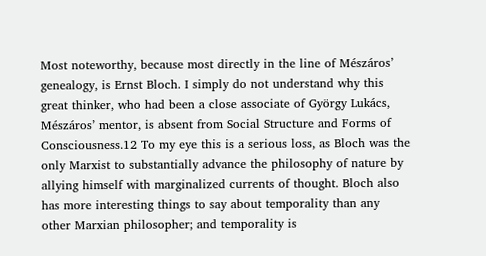Most noteworthy, because most directly in the line of Mészáros’ genealogy, is Ernst Bloch. I simply do not understand why this great thinker, who had been a close associate of György Lukács, Mészáros’ mentor, is absent from Social Structure and Forms of Consciousness.12 To my eye this is a serious loss, as Bloch was the only Marxist to substantially advance the philosophy of nature by allying himself with marginalized currents of thought. Bloch also has more interesting things to say about temporality than any other Marxian philosopher; and temporality is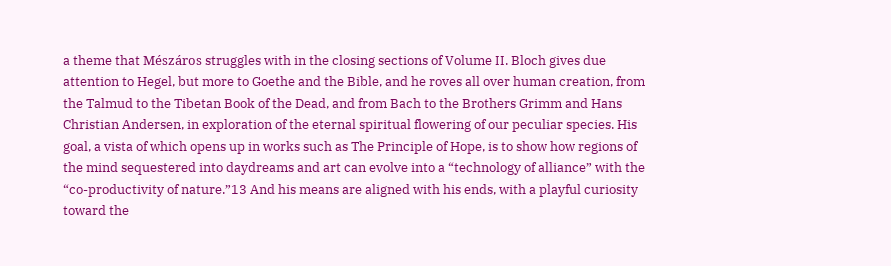a theme that Mészáros struggles with in the closing sections of Volume II. Bloch gives due attention to Hegel, but more to Goethe and the Bible, and he roves all over human creation, from the Talmud to the Tibetan Book of the Dead, and from Bach to the Brothers Grimm and Hans Christian Andersen, in exploration of the eternal spiritual flowering of our peculiar species. His goal, a vista of which opens up in works such as The Principle of Hope, is to show how regions of the mind sequestered into daydreams and art can evolve into a “technology of alliance” with the “co-productivity of nature.”13 And his means are aligned with his ends, with a playful curiosity toward the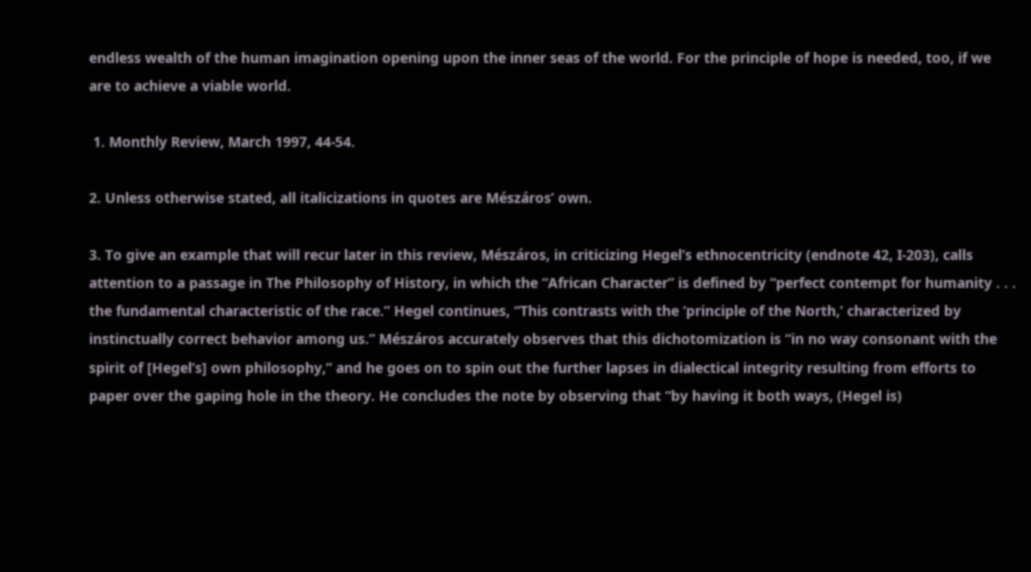endless wealth of the human imagination opening upon the inner seas of the world. For the principle of hope is needed, too, if we are to achieve a viable world.

 1. Monthly Review, March 1997, 44-54.

2. Unless otherwise stated, all italicizations in quotes are Mészáros’ own.

3. To give an example that will recur later in this review, Mészáros, in criticizing Hegel’s ethnocentricity (endnote 42, I-203), calls attention to a passage in The Philosophy of History, in which the “African Character” is defined by “perfect contempt for humanity . . . the fundamental characteristic of the race.” Hegel continues, “This contrasts with the ‘principle of the North,’ characterized by instinctually correct behavior among us.” Mészáros accurately observes that this dichotomization is “in no way consonant with the spirit of [Hegel’s] own philosophy,” and he goes on to spin out the further lapses in dialectical integrity resulting from efforts to paper over the gaping hole in the theory. He concludes the note by observing that “by having it both ways, (Hegel is)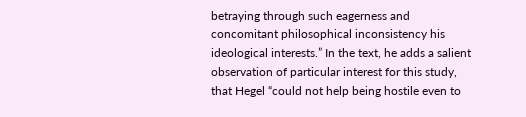betraying through such eagerness and concomitant philosophical inconsistency his ideological interests.” In the text, he adds a salient observation of particular interest for this study, that Hegel “could not help being hostile even to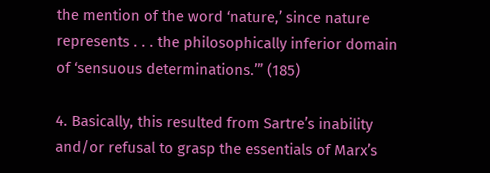the mention of the word ‘nature,’ since nature represents . . . the philosophically inferior domain of ‘sensuous determinations.’” (185)

4. Basically, this resulted from Sartre’s inability and/or refusal to grasp the essentials of Marx’s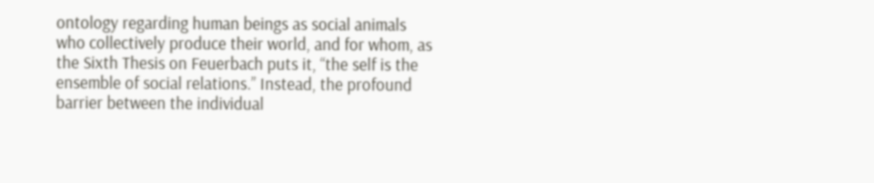ontology regarding human beings as social animals who collectively produce their world, and for whom, as the Sixth Thesis on Feuerbach puts it, “the self is the ensemble of social relations.” Instead, the profound barrier between the individual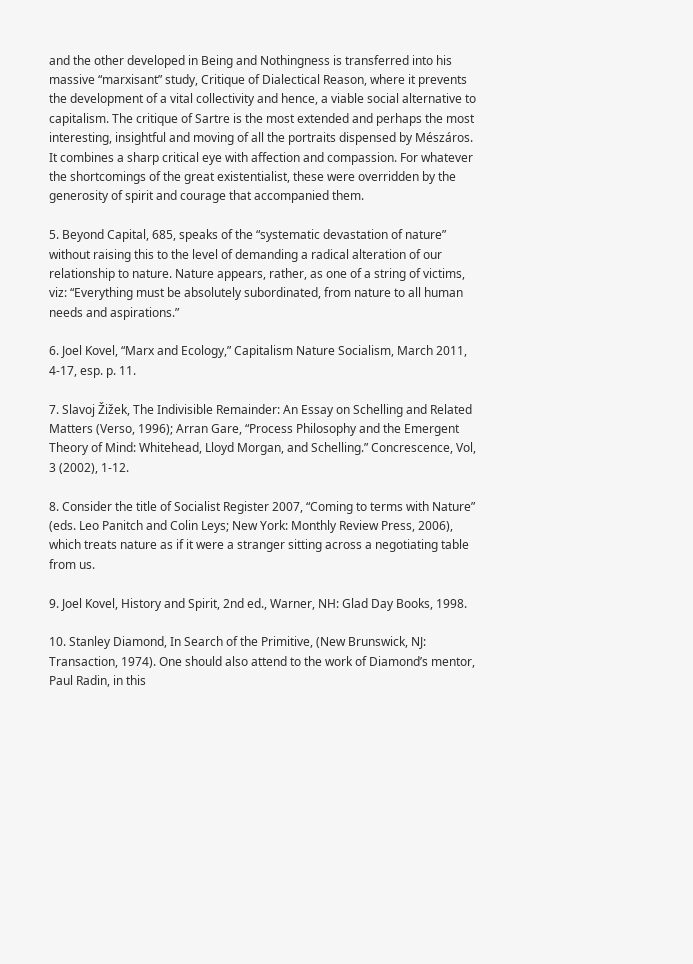and the other developed in Being and Nothingness is transferred into his massive “marxisant” study, Critique of Dialectical Reason, where it prevents the development of a vital collectivity and hence, a viable social alternative to capitalism. The critique of Sartre is the most extended and perhaps the most interesting, insightful and moving of all the portraits dispensed by Mészáros. It combines a sharp critical eye with affection and compassion. For whatever the shortcomings of the great existentialist, these were overridden by the generosity of spirit and courage that accompanied them.

5. Beyond Capital, 685, speaks of the “systematic devastation of nature” without raising this to the level of demanding a radical alteration of our relationship to nature. Nature appears, rather, as one of a string of victims, viz: “Everything must be absolutely subordinated, from nature to all human needs and aspirations.”

6. Joel Kovel, “Marx and Ecology,” Capitalism Nature Socialism, March 2011, 4-17, esp. p. 11.

7. Slavoj Žižek, The Indivisible Remainder: An Essay on Schelling and Related Matters (Verso, 1996); Arran Gare, “Process Philosophy and the Emergent Theory of Mind: Whitehead, Lloyd Morgan, and Schelling.” Concrescence, Vol, 3 (2002), 1-12.

8. Consider the title of Socialist Register 2007, “Coming to terms with Nature” (eds. Leo Panitch and Colin Leys; New York: Monthly Review Press, 2006), which treats nature as if it were a stranger sitting across a negotiating table from us.

9. Joel Kovel, History and Spirit, 2nd ed., Warner, NH: Glad Day Books, 1998.

10. Stanley Diamond, In Search of the Primitive, (New Brunswick, NJ: Transaction, 1974). One should also attend to the work of Diamond’s mentor, Paul Radin, in this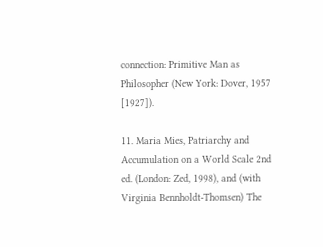connection: Primitive Man as Philosopher (New York: Dover, 1957 [1927]).

11. Maria Mies, Patriarchy and Accumulation on a World Scale 2nd ed. (London: Zed, 1998), and (with Virginia Bennholdt-Thomsen) The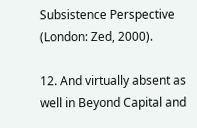Subsistence Perspective (London: Zed, 2000).

12. And virtually absent as well in Beyond Capital and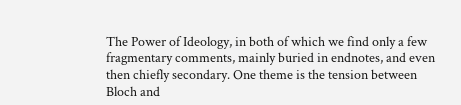The Power of Ideology, in both of which we find only a few fragmentary comments, mainly buried in endnotes, and even then chiefly secondary. One theme is the tension between Bloch and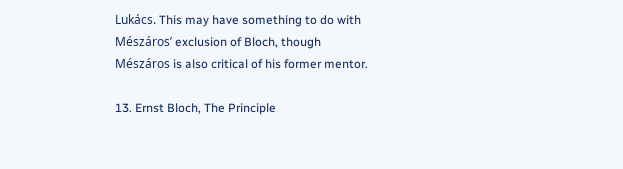Lukács. This may have something to do with Mészáros’ exclusion of Bloch, though Mészáros is also critical of his former mentor.

13. Ernst Bloch, The Principle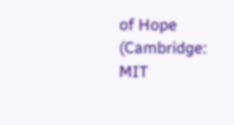of Hope (Cambridge: MIT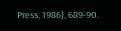Press, 1986), 689-90.